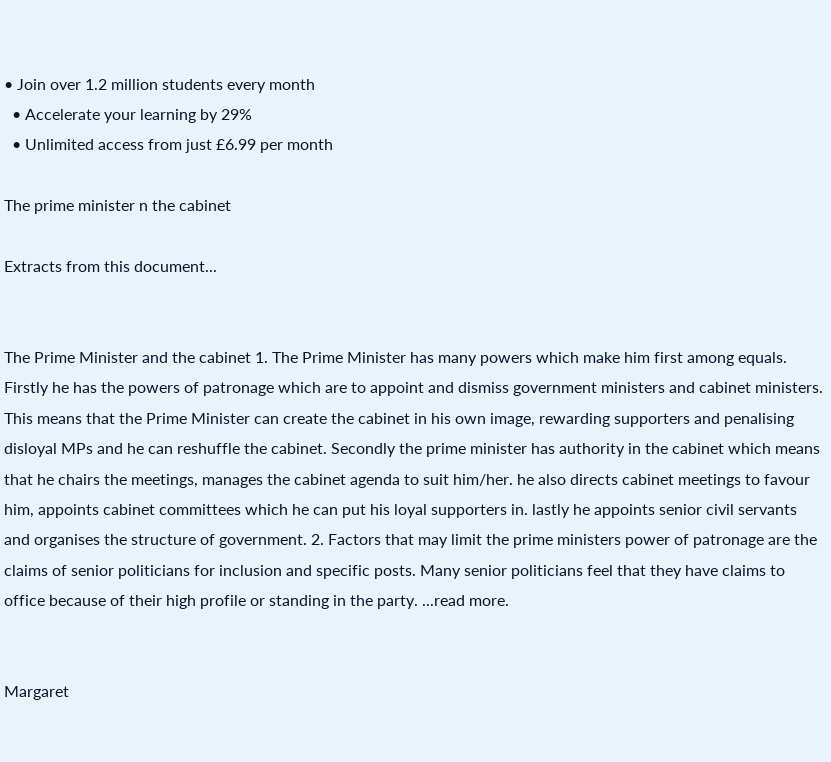• Join over 1.2 million students every month
  • Accelerate your learning by 29%
  • Unlimited access from just £6.99 per month

The prime minister n the cabinet

Extracts from this document...


The Prime Minister and the cabinet 1. The Prime Minister has many powers which make him first among equals. Firstly he has the powers of patronage which are to appoint and dismiss government ministers and cabinet ministers. This means that the Prime Minister can create the cabinet in his own image, rewarding supporters and penalising disloyal MPs and he can reshuffle the cabinet. Secondly the prime minister has authority in the cabinet which means that he chairs the meetings, manages the cabinet agenda to suit him/her. he also directs cabinet meetings to favour him, appoints cabinet committees which he can put his loyal supporters in. lastly he appoints senior civil servants and organises the structure of government. 2. Factors that may limit the prime ministers power of patronage are the claims of senior politicians for inclusion and specific posts. Many senior politicians feel that they have claims to office because of their high profile or standing in the party. ...read more.


Margaret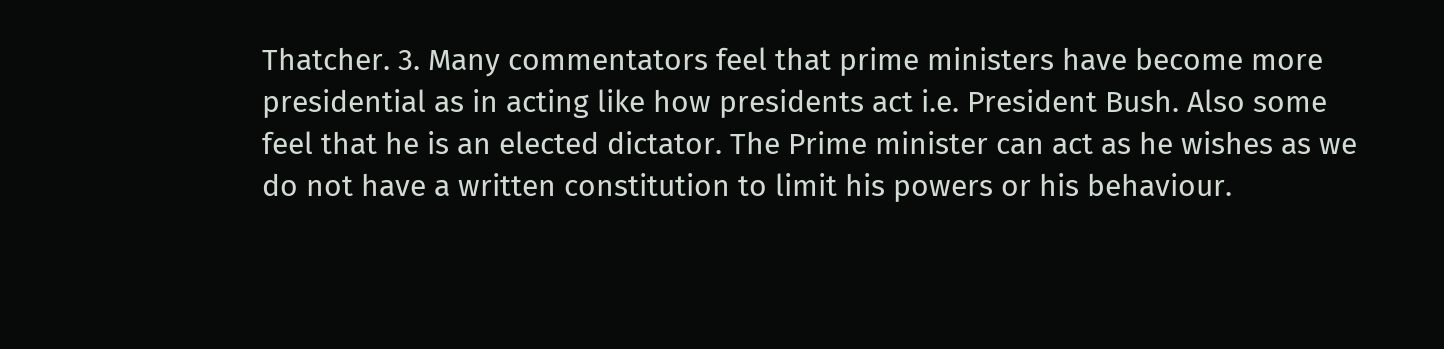Thatcher. 3. Many commentators feel that prime ministers have become more presidential as in acting like how presidents act i.e. President Bush. Also some feel that he is an elected dictator. The Prime minister can act as he wishes as we do not have a written constitution to limit his powers or his behaviour.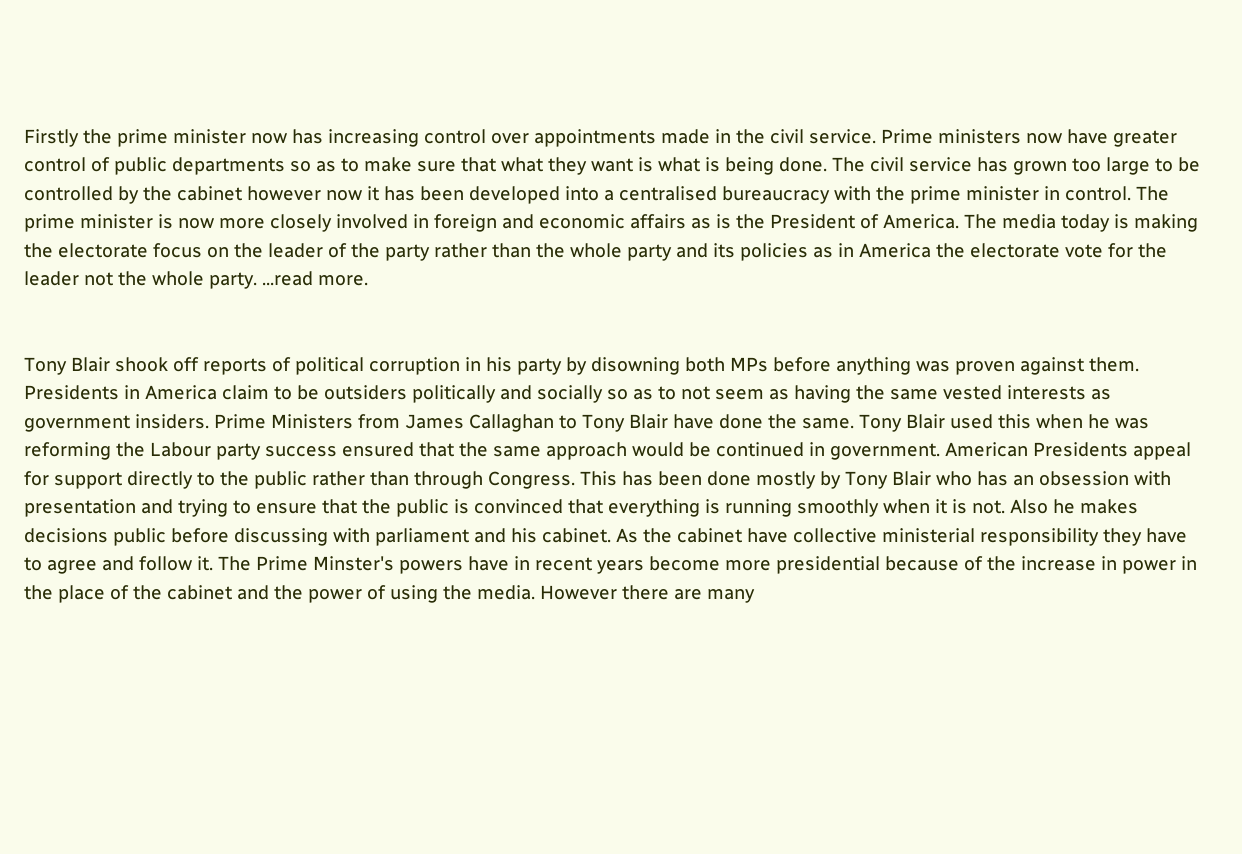Firstly the prime minister now has increasing control over appointments made in the civil service. Prime ministers now have greater control of public departments so as to make sure that what they want is what is being done. The civil service has grown too large to be controlled by the cabinet however now it has been developed into a centralised bureaucracy with the prime minister in control. The prime minister is now more closely involved in foreign and economic affairs as is the President of America. The media today is making the electorate focus on the leader of the party rather than the whole party and its policies as in America the electorate vote for the leader not the whole party. ...read more.


Tony Blair shook off reports of political corruption in his party by disowning both MPs before anything was proven against them. Presidents in America claim to be outsiders politically and socially so as to not seem as having the same vested interests as government insiders. Prime Ministers from James Callaghan to Tony Blair have done the same. Tony Blair used this when he was reforming the Labour party success ensured that the same approach would be continued in government. American Presidents appeal for support directly to the public rather than through Congress. This has been done mostly by Tony Blair who has an obsession with presentation and trying to ensure that the public is convinced that everything is running smoothly when it is not. Also he makes decisions public before discussing with parliament and his cabinet. As the cabinet have collective ministerial responsibility they have to agree and follow it. The Prime Minster's powers have in recent years become more presidential because of the increase in power in the place of the cabinet and the power of using the media. However there are many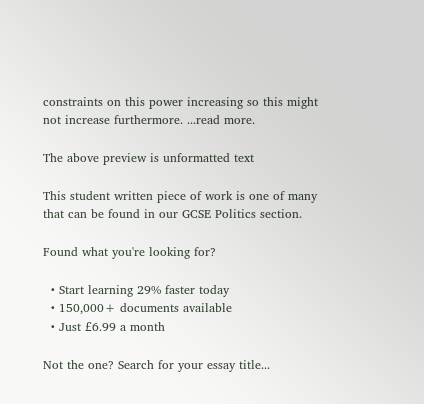constraints on this power increasing so this might not increase furthermore. ...read more.

The above preview is unformatted text

This student written piece of work is one of many that can be found in our GCSE Politics section.

Found what you're looking for?

  • Start learning 29% faster today
  • 150,000+ documents available
  • Just £6.99 a month

Not the one? Search for your essay title...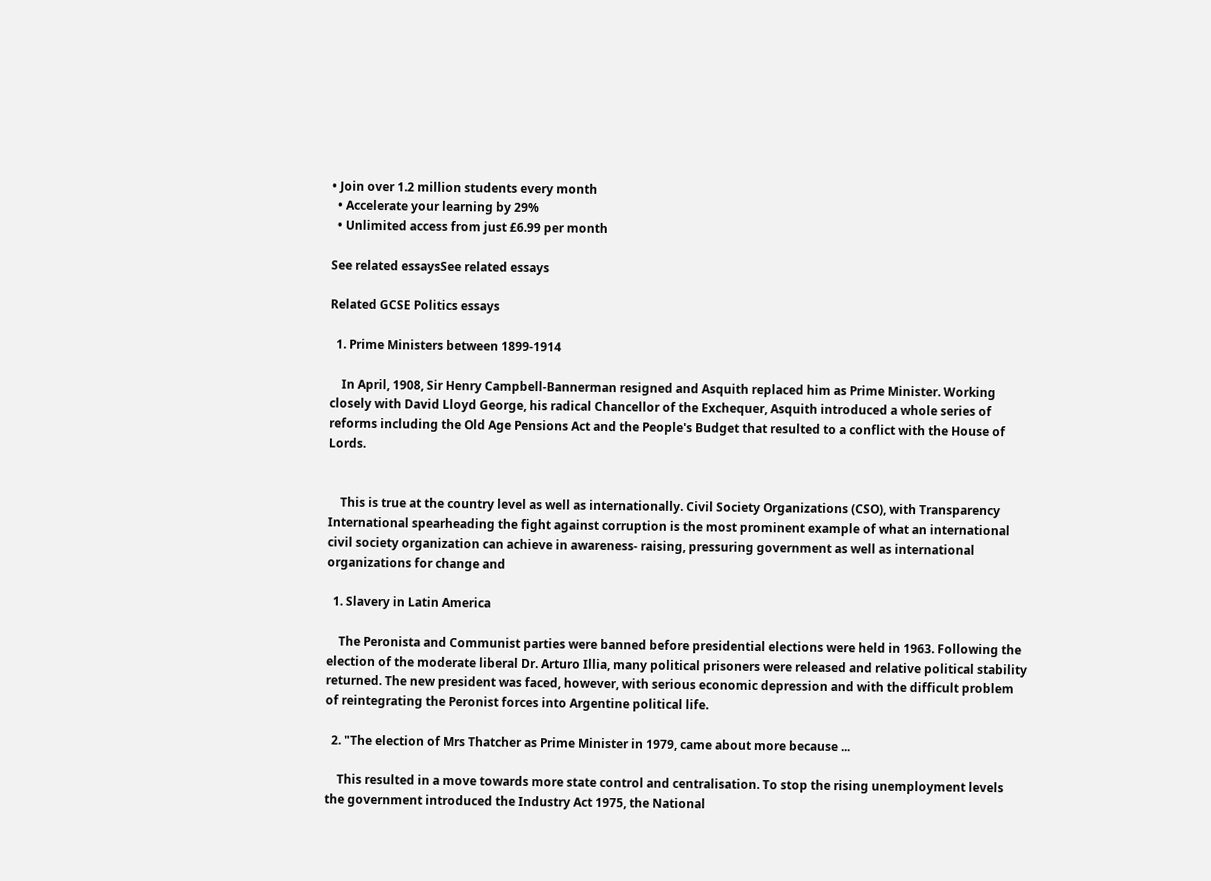• Join over 1.2 million students every month
  • Accelerate your learning by 29%
  • Unlimited access from just £6.99 per month

See related essaysSee related essays

Related GCSE Politics essays

  1. Prime Ministers between 1899-1914

    In April, 1908, Sir Henry Campbell-Bannerman resigned and Asquith replaced him as Prime Minister. Working closely with David Lloyd George, his radical Chancellor of the Exchequer, Asquith introduced a whole series of reforms including the Old Age Pensions Act and the People's Budget that resulted to a conflict with the House of Lords.


    This is true at the country level as well as internationally. Civil Society Organizations (CSO), with Transparency International spearheading the fight against corruption is the most prominent example of what an international civil society organization can achieve in awareness- raising, pressuring government as well as international organizations for change and

  1. Slavery in Latin America

    The Peronista and Communist parties were banned before presidential elections were held in 1963. Following the election of the moderate liberal Dr. Arturo Illia, many political prisoners were released and relative political stability returned. The new president was faced, however, with serious economic depression and with the difficult problem of reintegrating the Peronist forces into Argentine political life.

  2. "The election of Mrs Thatcher as Prime Minister in 1979, came about more because ...

    This resulted in a move towards more state control and centralisation. To stop the rising unemployment levels the government introduced the Industry Act 1975, the National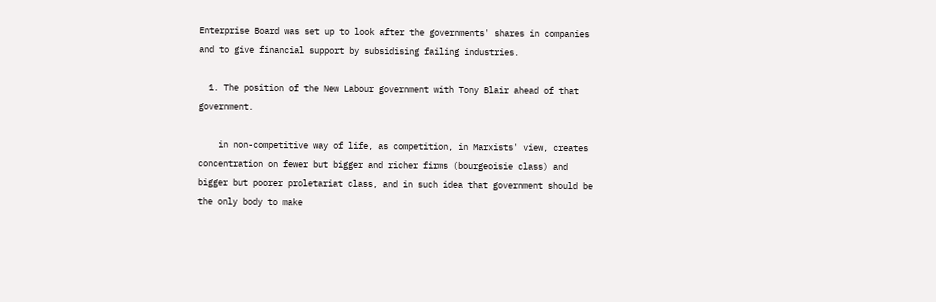Enterprise Board was set up to look after the governments' shares in companies and to give financial support by subsidising failing industries.

  1. The position of the New Labour government with Tony Blair ahead of that government.

    in non-competitive way of life, as competition, in Marxists' view, creates concentration on fewer but bigger and richer firms (bourgeoisie class) and bigger but poorer proletariat class, and in such idea that government should be the only body to make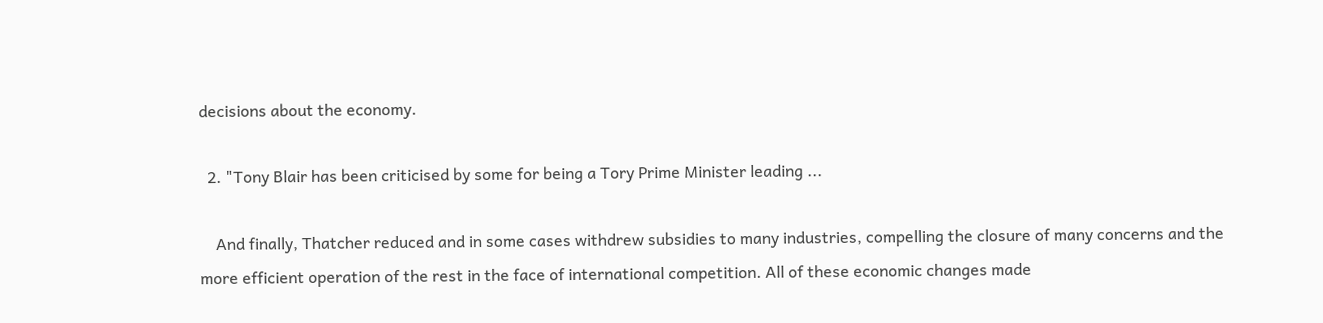decisions about the economy.

  2. "Tony Blair has been criticised by some for being a Tory Prime Minister leading ...

    And finally, Thatcher reduced and in some cases withdrew subsidies to many industries, compelling the closure of many concerns and the more efficient operation of the rest in the face of international competition. All of these economic changes made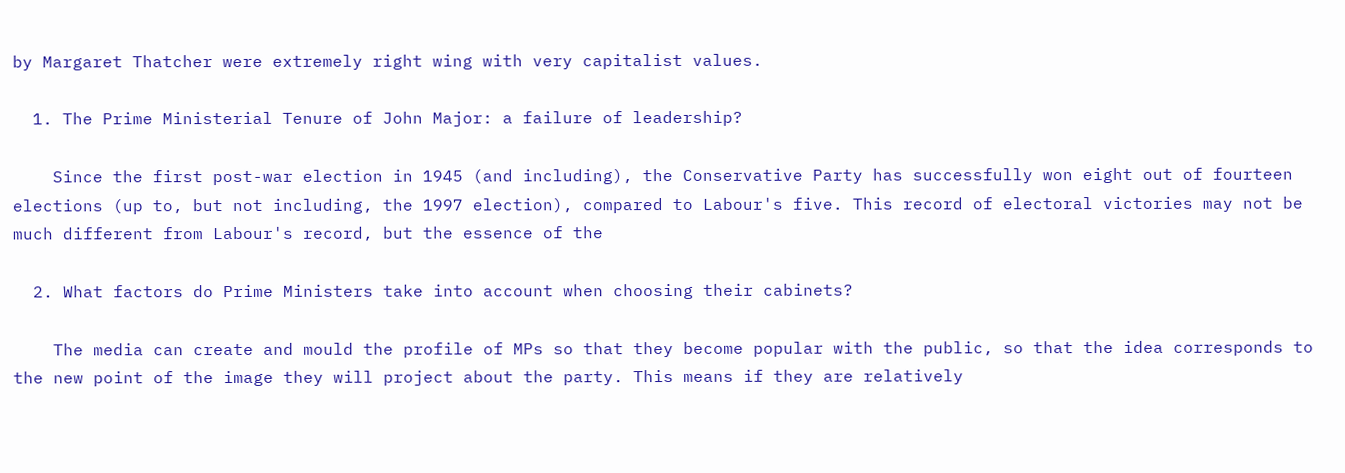by Margaret Thatcher were extremely right wing with very capitalist values.

  1. The Prime Ministerial Tenure of John Major: a failure of leadership?

    Since the first post-war election in 1945 (and including), the Conservative Party has successfully won eight out of fourteen elections (up to, but not including, the 1997 election), compared to Labour's five. This record of electoral victories may not be much different from Labour's record, but the essence of the

  2. What factors do Prime Ministers take into account when choosing their cabinets?

    The media can create and mould the profile of MPs so that they become popular with the public, so that the idea corresponds to the new point of the image they will project about the party. This means if they are relatively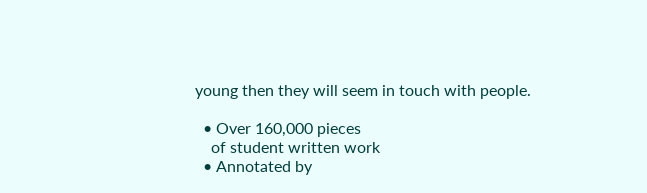young then they will seem in touch with people.

  • Over 160,000 pieces
    of student written work
  • Annotated by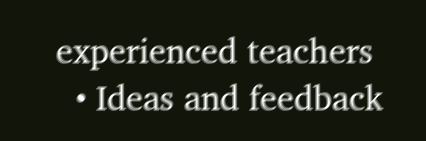experienced teachers
  • Ideas and feedback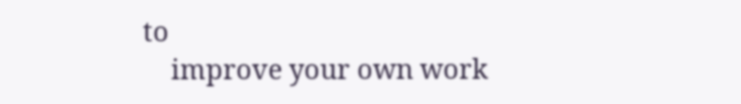to
    improve your own work